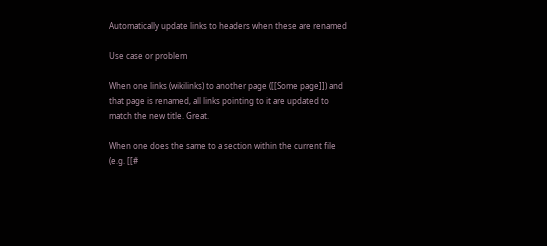Automatically update links to headers when these are renamed

Use case or problem

When one links (wikilinks) to another page ([[Some page]]) and that page is renamed, all links pointing to it are updated to match the new title. Great.

When one does the same to a section within the current file (e.g. [[#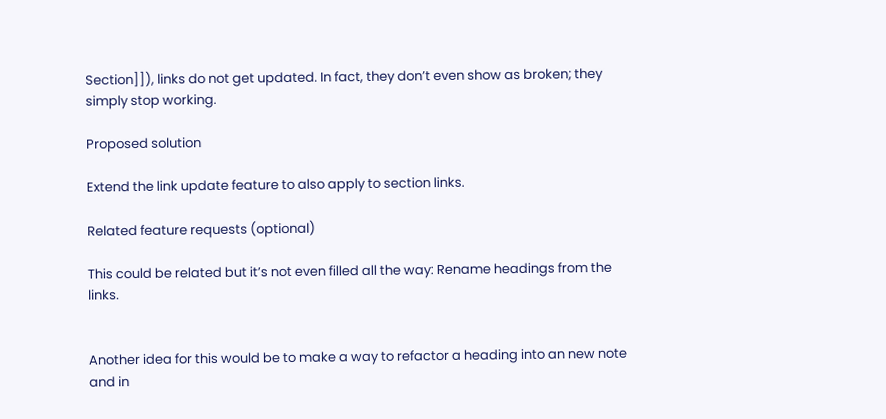Section]]), links do not get updated. In fact, they don’t even show as broken; they simply stop working.

Proposed solution

Extend the link update feature to also apply to section links.

Related feature requests (optional)

This could be related but it’s not even filled all the way: Rename headings from the links.


Another idea for this would be to make a way to refactor a heading into an new note and in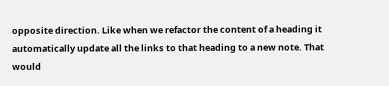opposite direction. Like when we refactor the content of a heading it automatically update all the links to that heading to a new note. That would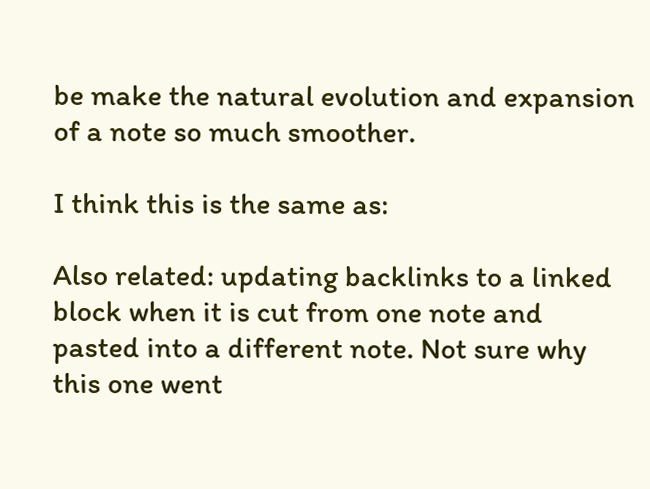be make the natural evolution and expansion of a note so much smoother.

I think this is the same as:

Also related: updating backlinks to a linked block when it is cut from one note and pasted into a different note. Not sure why this one went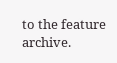to the feature archive.